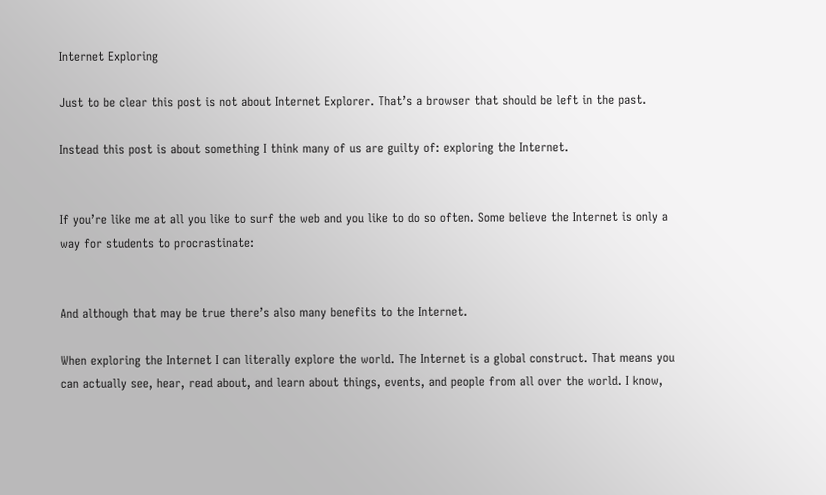Internet Exploring

Just to be clear this post is not about Internet Explorer. That’s a browser that should be left in the past.

Instead this post is about something I think many of us are guilty of: exploring the Internet.


If you’re like me at all you like to surf the web and you like to do so often. Some believe the Internet is only a way for students to procrastinate:


And although that may be true there’s also many benefits to the Internet.

When exploring the Internet I can literally explore the world. The Internet is a global construct. That means you can actually see, hear, read about, and learn about things, events, and people from all over the world. I know,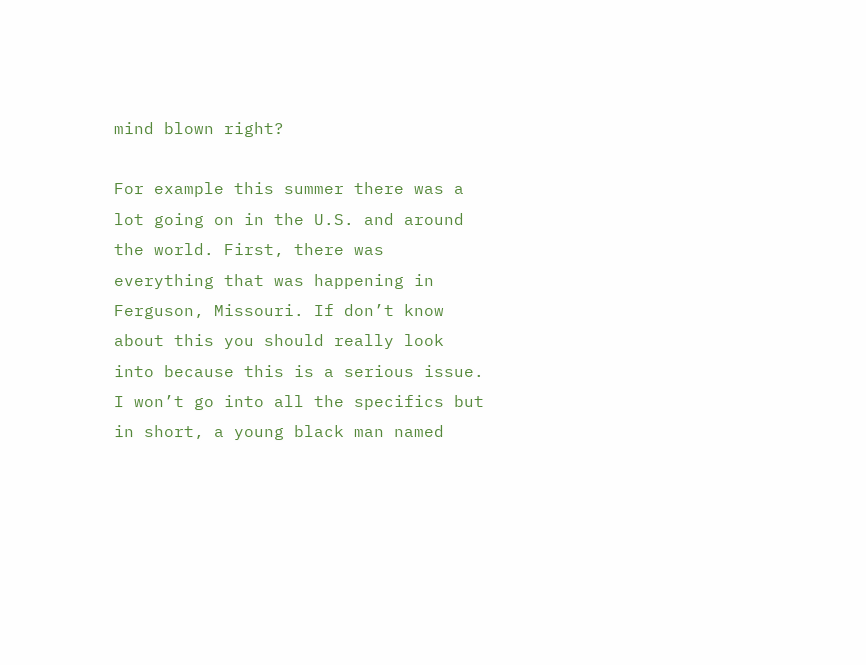mind blown right?

For example this summer there was a lot going on in the U.S. and around the world. First, there was everything that was happening in Ferguson, Missouri. If don’t know about this you should really look into because this is a serious issue. I won’t go into all the specifics but in short, a young black man named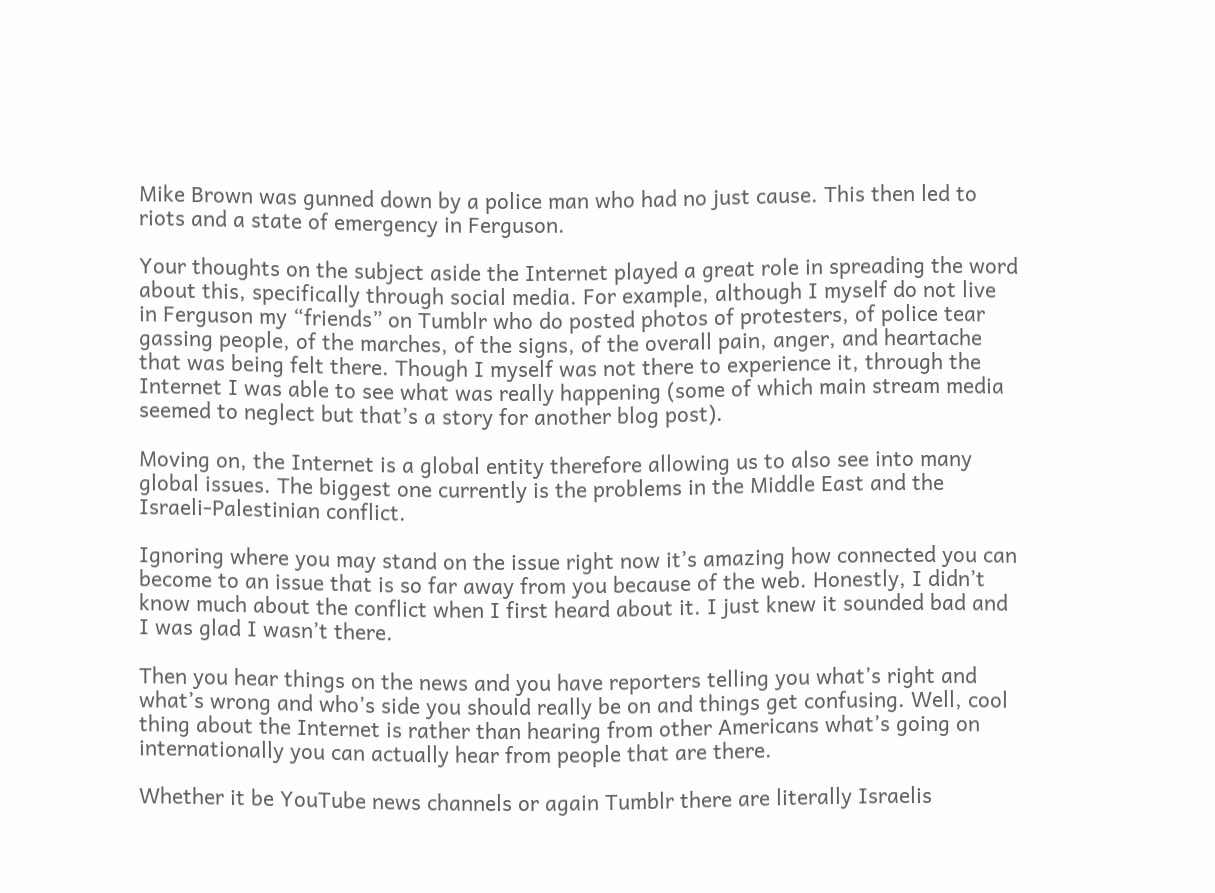Mike Brown was gunned down by a police man who had no just cause. This then led to riots and a state of emergency in Ferguson.

Your thoughts on the subject aside the Internet played a great role in spreading the word about this, specifically through social media. For example, although I myself do not live in Ferguson my “friends” on Tumblr who do posted photos of protesters, of police tear gassing people, of the marches, of the signs, of the overall pain, anger, and heartache that was being felt there. Though I myself was not there to experience it, through the Internet I was able to see what was really happening (some of which main stream media seemed to neglect but that’s a story for another blog post).

Moving on, the Internet is a global entity therefore allowing us to also see into many global issues. The biggest one currently is the problems in the Middle East and the Israeli-Palestinian conflict.

Ignoring where you may stand on the issue right now it’s amazing how connected you can become to an issue that is so far away from you because of the web. Honestly, I didn’t know much about the conflict when I first heard about it. I just knew it sounded bad and I was glad I wasn’t there.

Then you hear things on the news and you have reporters telling you what’s right and what’s wrong and who’s side you should really be on and things get confusing. Well, cool thing about the Internet is rather than hearing from other Americans what’s going on internationally you can actually hear from people that are there.

Whether it be YouTube news channels or again Tumblr there are literally Israelis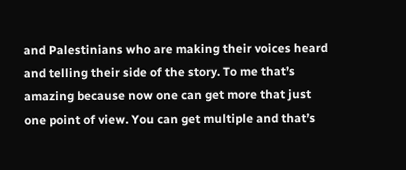and Palestinians who are making their voices heard and telling their side of the story. To me that’s amazing because now one can get more that just one point of view. You can get multiple and that’s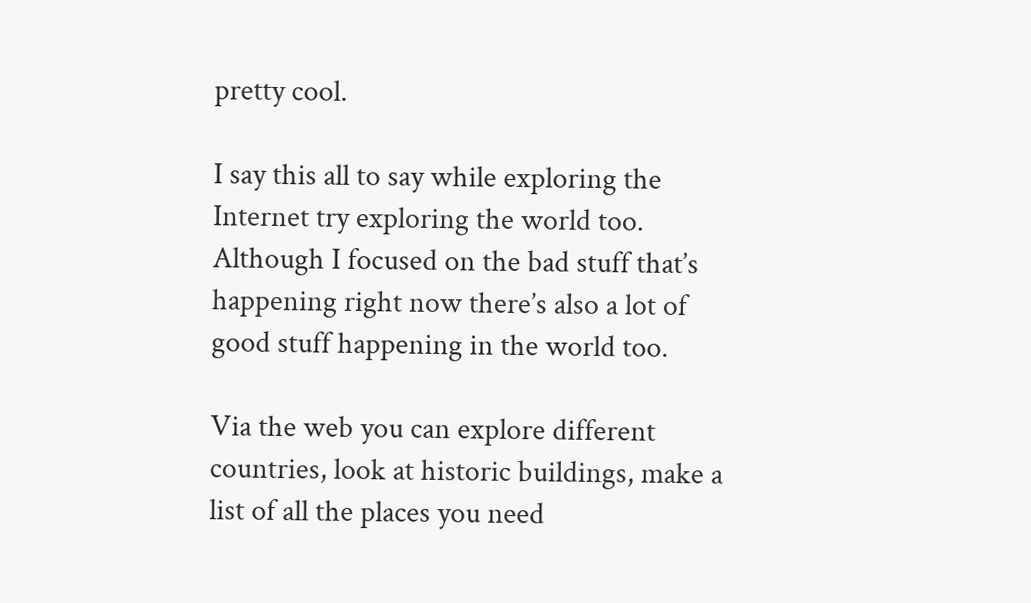pretty cool.

I say this all to say while exploring the Internet try exploring the world too. Although I focused on the bad stuff that’s happening right now there’s also a lot of good stuff happening in the world too.

Via the web you can explore different countries, look at historic buildings, make a list of all the places you need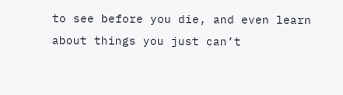to see before you die, and even learn about things you just can’t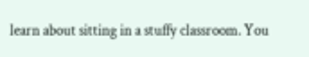learn about sitting in a stuffy classroom. You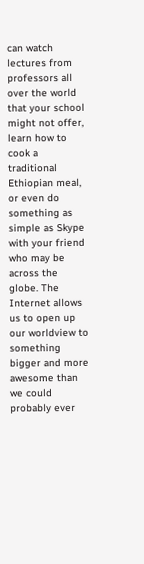can watch lectures from professors all over the world that your school might not offer, learn how to cook a traditional Ethiopian meal, or even do something as simple as Skype with your friend who may be across the globe. The Internet allows us to open up our worldview to something bigger and more awesome than we could probably ever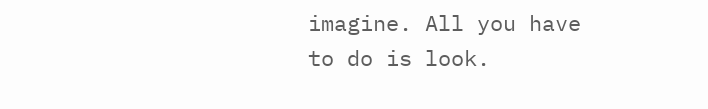imagine. All you have to do is look.